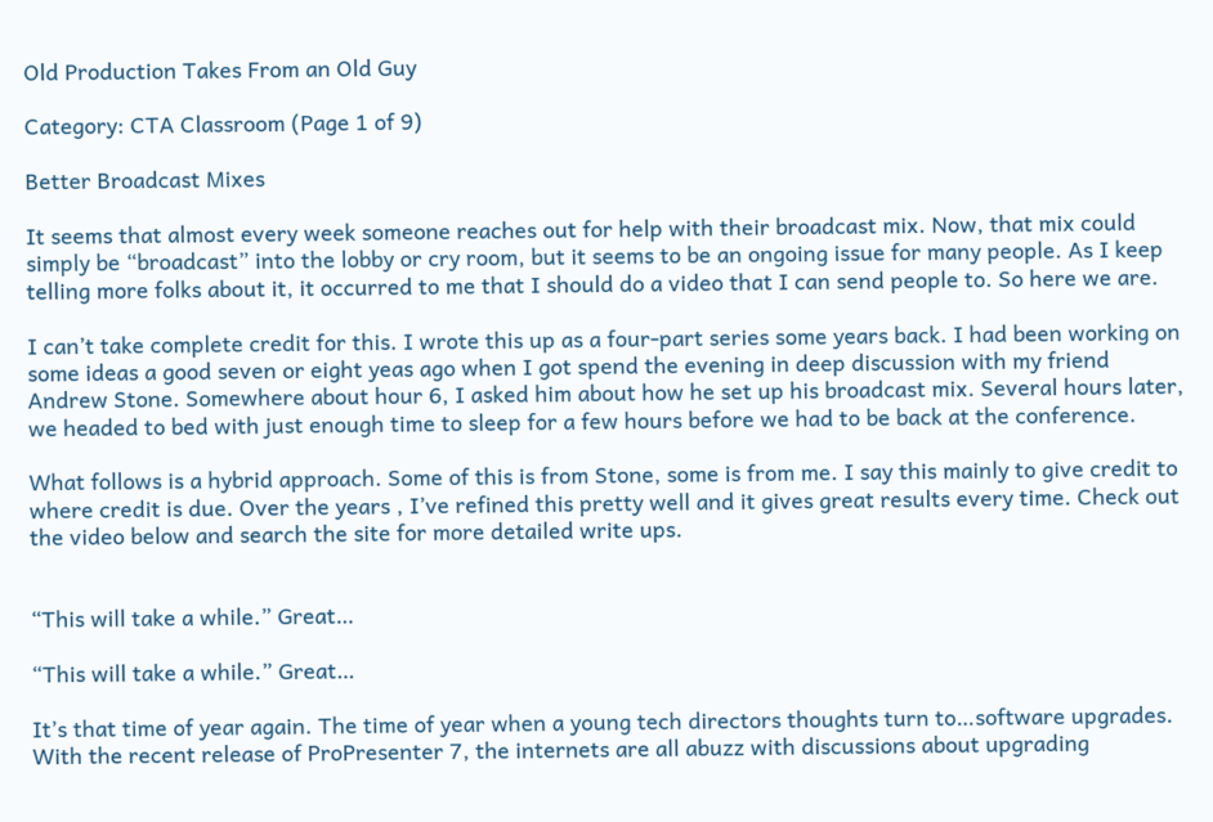Old Production Takes From an Old Guy

Category: CTA Classroom (Page 1 of 9)

Better Broadcast Mixes

It seems that almost every week someone reaches out for help with their broadcast mix. Now, that mix could simply be “broadcast” into the lobby or cry room, but it seems to be an ongoing issue for many people. As I keep telling more folks about it, it occurred to me that I should do a video that I can send people to. So here we are.

I can’t take complete credit for this. I wrote this up as a four-part series some years back. I had been working on some ideas a good seven or eight yeas ago when I got spend the evening in deep discussion with my friend Andrew Stone. Somewhere about hour 6, I asked him about how he set up his broadcast mix. Several hours later, we headed to bed with just enough time to sleep for a few hours before we had to be back at the conference.

What follows is a hybrid approach. Some of this is from Stone, some is from me. I say this mainly to give credit to where credit is due. Over the years , I’ve refined this pretty well and it gives great results every time. Check out the video below and search the site for more detailed write ups.


“This will take a while.” Great…

“This will take a while.” Great…

It’s that time of year again. The time of year when a young tech directors thoughts turn to…software upgrades. With the recent release of ProPresenter 7, the internets are all abuzz with discussions about upgrading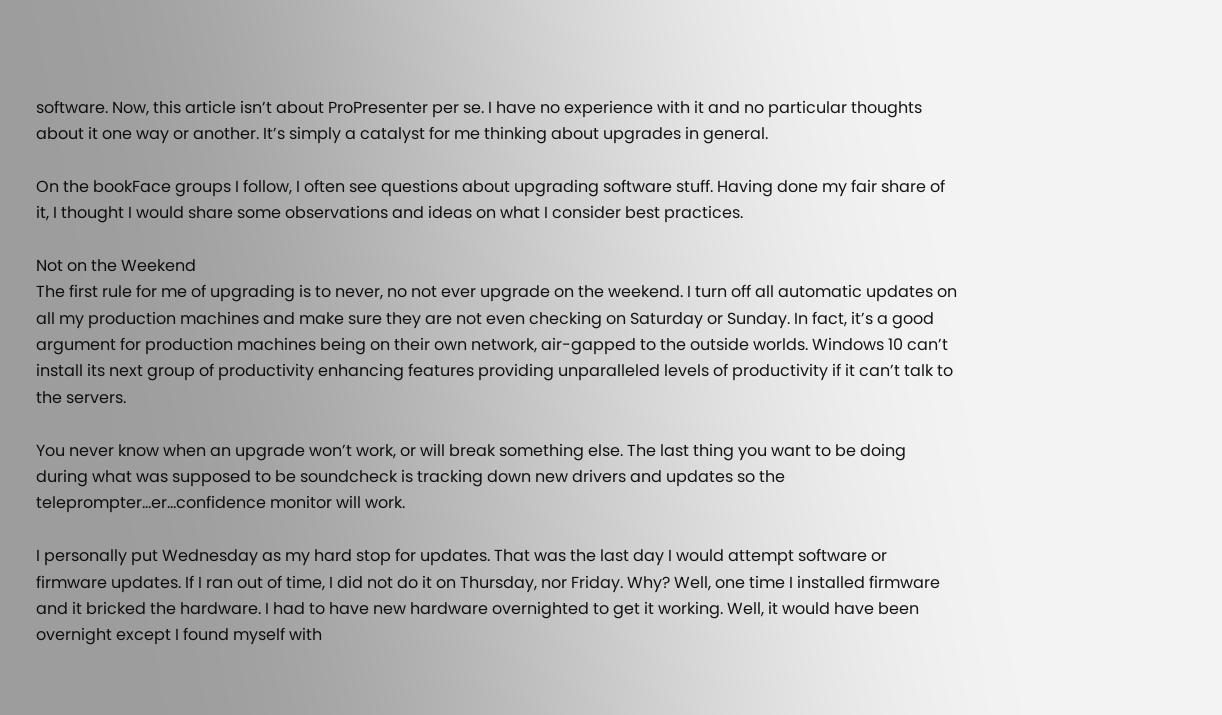software. Now, this article isn’t about ProPresenter per se. I have no experience with it and no particular thoughts about it one way or another. It’s simply a catalyst for me thinking about upgrades in general.

On the bookFace groups I follow, I often see questions about upgrading software stuff. Having done my fair share of it, I thought I would share some observations and ideas on what I consider best practices.

Not on the Weekend
The first rule for me of upgrading is to never, no not ever upgrade on the weekend. I turn off all automatic updates on all my production machines and make sure they are not even checking on Saturday or Sunday. In fact, it’s a good argument for production machines being on their own network, air-gapped to the outside worlds. Windows 10 can’t install its next group of productivity enhancing features providing unparalleled levels of productivity if it can’t talk to the servers.

You never know when an upgrade won’t work, or will break something else. The last thing you want to be doing during what was supposed to be soundcheck is tracking down new drivers and updates so the teleprompter…er…confidence monitor will work.

I personally put Wednesday as my hard stop for updates. That was the last day I would attempt software or firmware updates. If I ran out of time, I did not do it on Thursday, nor Friday. Why? Well, one time I installed firmware and it bricked the hardware. I had to have new hardware overnighted to get it working. Well, it would have been overnight except I found myself with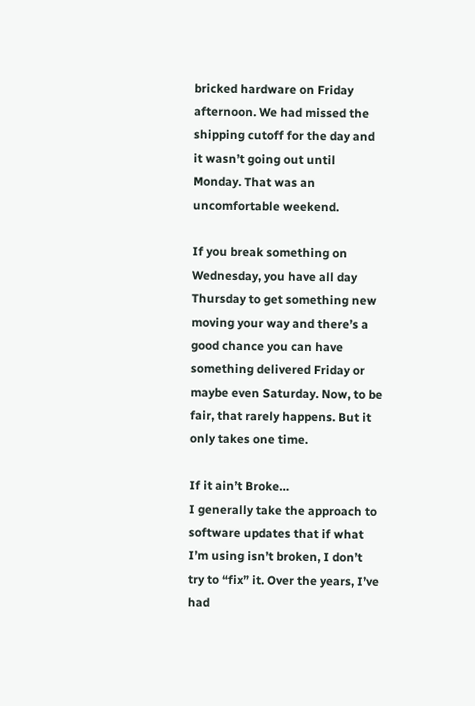bricked hardware on Friday afternoon. We had missed the shipping cutoff for the day and it wasn’t going out until Monday. That was an uncomfortable weekend.

If you break something on Wednesday, you have all day Thursday to get something new moving your way and there’s a good chance you can have something delivered Friday or maybe even Saturday. Now, to be fair, that rarely happens. But it only takes one time.

If it ain’t Broke…
I generally take the approach to software updates that if what I’m using isn’t broken, I don’t try to “fix” it. Over the years, I’ve had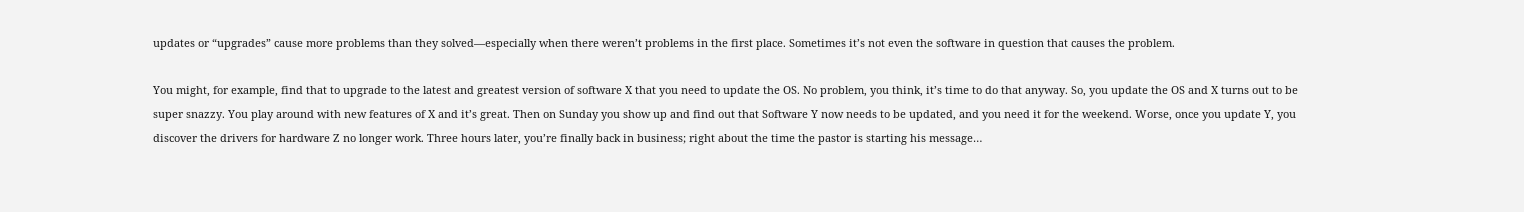updates or “upgrades” cause more problems than they solved—especially when there weren’t problems in the first place. Sometimes it’s not even the software in question that causes the problem.

You might, for example, find that to upgrade to the latest and greatest version of software X that you need to update the OS. No problem, you think, it’s time to do that anyway. So, you update the OS and X turns out to be super snazzy. You play around with new features of X and it’s great. Then on Sunday you show up and find out that Software Y now needs to be updated, and you need it for the weekend. Worse, once you update Y, you discover the drivers for hardware Z no longer work. Three hours later, you’re finally back in business; right about the time the pastor is starting his message…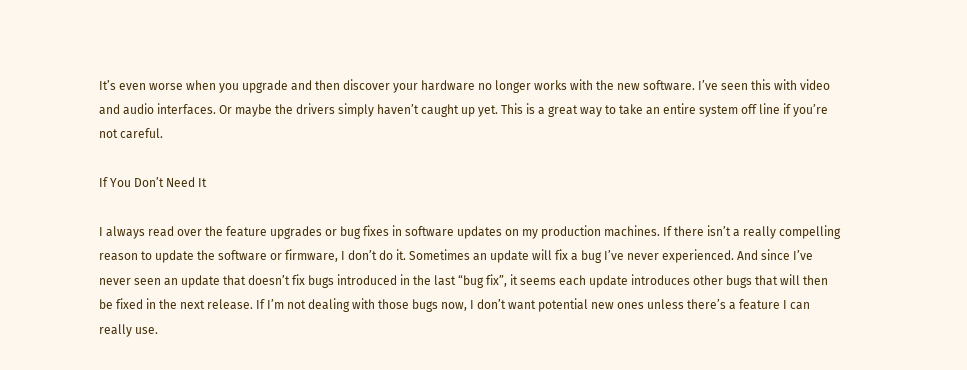It’s even worse when you upgrade and then discover your hardware no longer works with the new software. I’ve seen this with video and audio interfaces. Or maybe the drivers simply haven’t caught up yet. This is a great way to take an entire system off line if you’re not careful.

If You Don’t Need It

I always read over the feature upgrades or bug fixes in software updates on my production machines. If there isn’t a really compelling reason to update the software or firmware, I don’t do it. Sometimes an update will fix a bug I’ve never experienced. And since I’ve never seen an update that doesn’t fix bugs introduced in the last “bug fix”, it seems each update introduces other bugs that will then be fixed in the next release. If I’m not dealing with those bugs now, I don’t want potential new ones unless there’s a feature I can really use.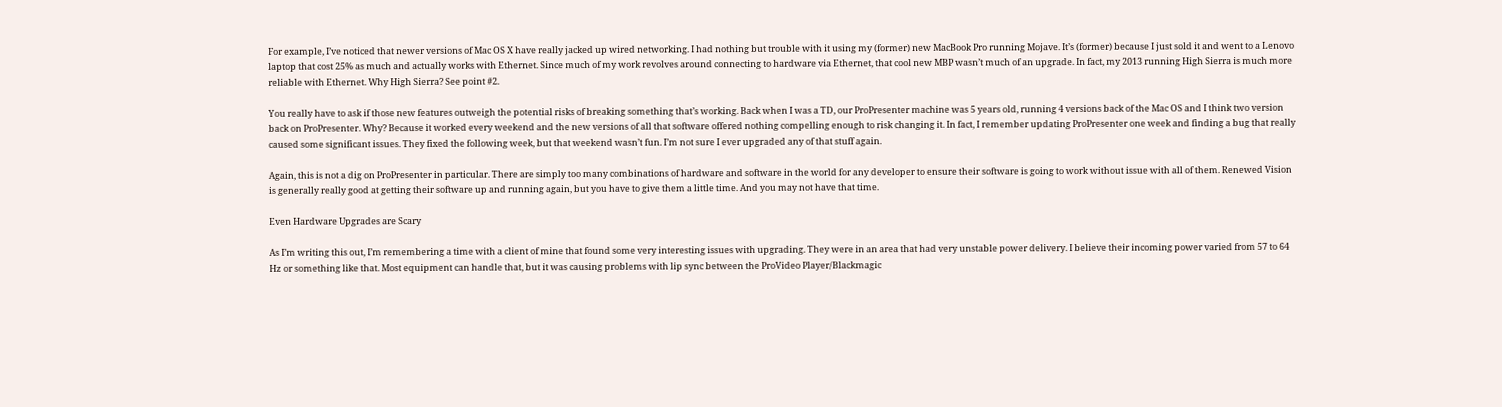For example, I’ve noticed that newer versions of Mac OS X have really jacked up wired networking. I had nothing but trouble with it using my (former) new MacBook Pro running Mojave. It’s (former) because I just sold it and went to a Lenovo laptop that cost 25% as much and actually works with Ethernet. Since much of my work revolves around connecting to hardware via Ethernet, that cool new MBP wasn’t much of an upgrade. In fact, my 2013 running High Sierra is much more reliable with Ethernet. Why High Sierra? See point #2.

You really have to ask if those new features outweigh the potential risks of breaking something that’s working. Back when I was a TD, our ProPresenter machine was 5 years old, running 4 versions back of the Mac OS and I think two version back on ProPresenter. Why? Because it worked every weekend and the new versions of all that software offered nothing compelling enough to risk changing it. In fact, I remember updating ProPresenter one week and finding a bug that really caused some significant issues. They fixed the following week, but that weekend wasn’t fun. I’m not sure I ever upgraded any of that stuff again.

Again, this is not a dig on ProPresenter in particular. There are simply too many combinations of hardware and software in the world for any developer to ensure their software is going to work without issue with all of them. Renewed Vision is generally really good at getting their software up and running again, but you have to give them a little time. And you may not have that time.

Even Hardware Upgrades are Scary

As I’m writing this out, I’m remembering a time with a client of mine that found some very interesting issues with upgrading. They were in an area that had very unstable power delivery. I believe their incoming power varied from 57 to 64 Hz or something like that. Most equipment can handle that, but it was causing problems with lip sync between the ProVideo Player/Blackmagic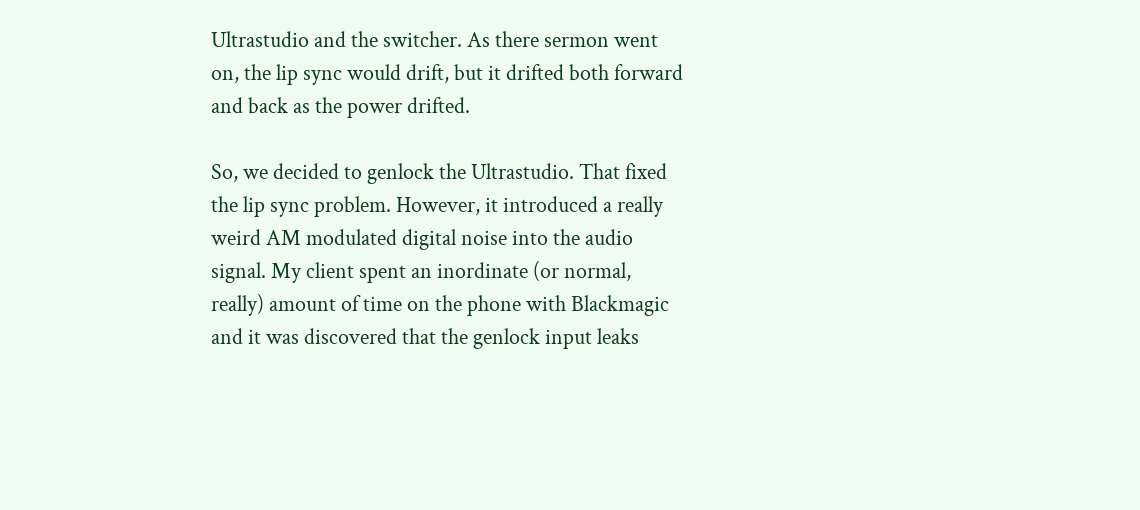Ultrastudio and the switcher. As there sermon went on, the lip sync would drift, but it drifted both forward and back as the power drifted.

So, we decided to genlock the Ultrastudio. That fixed the lip sync problem. However, it introduced a really weird AM modulated digital noise into the audio signal. My client spent an inordinate (or normal, really) amount of time on the phone with Blackmagic and it was discovered that the genlock input leaks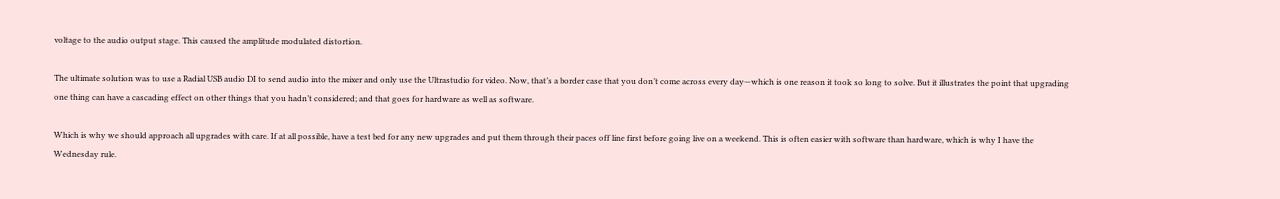voltage to the audio output stage. This caused the amplitude modulated distortion.

The ultimate solution was to use a Radial USB audio DI to send audio into the mixer and only use the Ultrastudio for video. Now, that’s a border case that you don’t come across every day—which is one reason it took so long to solve. But it illustrates the point that upgrading one thing can have a cascading effect on other things that you hadn’t considered; and that goes for hardware as well as software.

Which is why we should approach all upgrades with care. If at all possible, have a test bed for any new upgrades and put them through their paces off line first before going live on a weekend. This is often easier with software than hardware, which is why I have the Wednesday rule.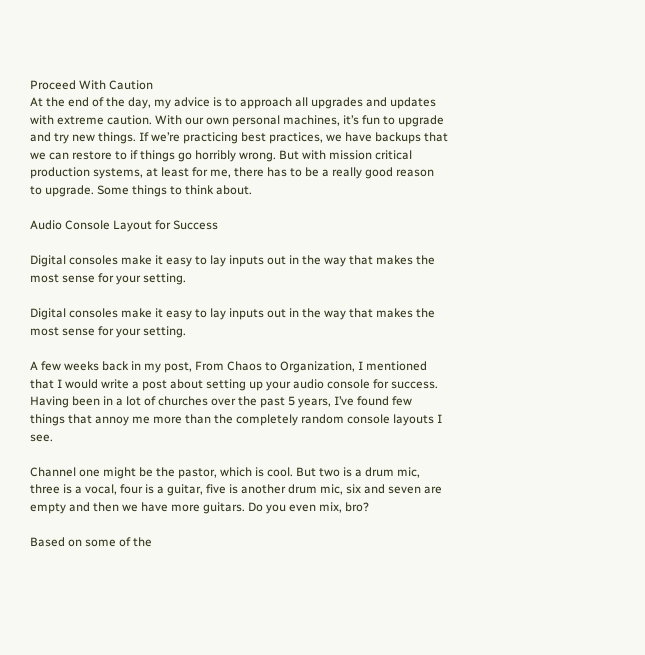Proceed With Caution
At the end of the day, my advice is to approach all upgrades and updates with extreme caution. With our own personal machines, it’s fun to upgrade and try new things. If we’re practicing best practices, we have backups that we can restore to if things go horribly wrong. But with mission critical production systems, at least for me, there has to be a really good reason to upgrade. Some things to think about.

Audio Console Layout for Success

Digital consoles make it easy to lay inputs out in the way that makes the most sense for your setting.

Digital consoles make it easy to lay inputs out in the way that makes the most sense for your setting.

A few weeks back in my post, From Chaos to Organization, I mentioned that I would write a post about setting up your audio console for success. Having been in a lot of churches over the past 5 years, I’ve found few things that annoy me more than the completely random console layouts I see.

Channel one might be the pastor, which is cool. But two is a drum mic, three is a vocal, four is a guitar, five is another drum mic, six and seven are empty and then we have more guitars. Do you even mix, bro?

Based on some of the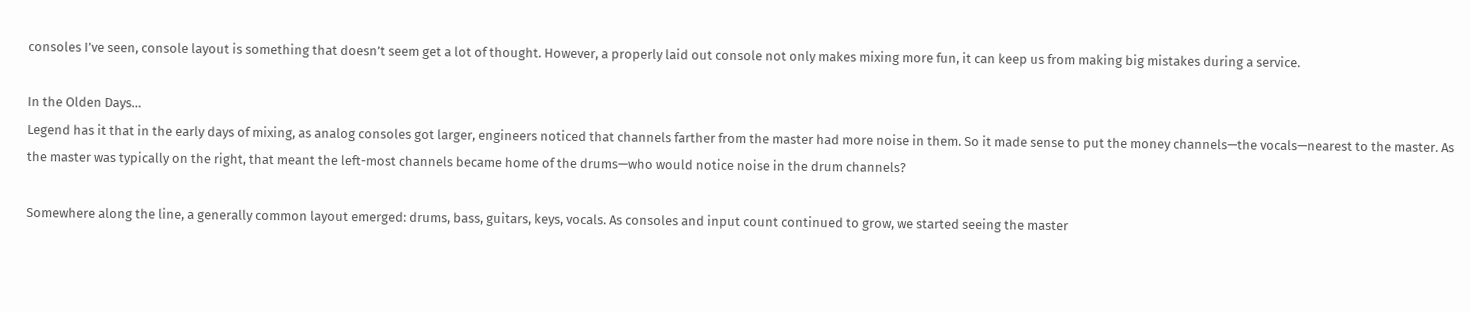consoles I’ve seen, console layout is something that doesn’t seem get a lot of thought. However, a properly laid out console not only makes mixing more fun, it can keep us from making big mistakes during a service.

In the Olden Days…
Legend has it that in the early days of mixing, as analog consoles got larger, engineers noticed that channels farther from the master had more noise in them. So it made sense to put the money channels—the vocals—nearest to the master. As the master was typically on the right, that meant the left-most channels became home of the drums—who would notice noise in the drum channels?

Somewhere along the line, a generally common layout emerged: drums, bass, guitars, keys, vocals. As consoles and input count continued to grow, we started seeing the master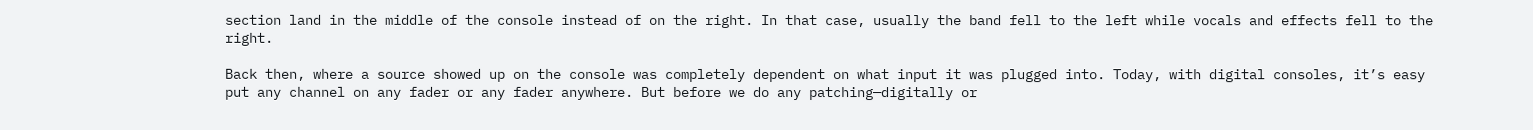section land in the middle of the console instead of on the right. In that case, usually the band fell to the left while vocals and effects fell to the right.

Back then, where a source showed up on the console was completely dependent on what input it was plugged into. Today, with digital consoles, it’s easy put any channel on any fader or any fader anywhere. But before we do any patching—digitally or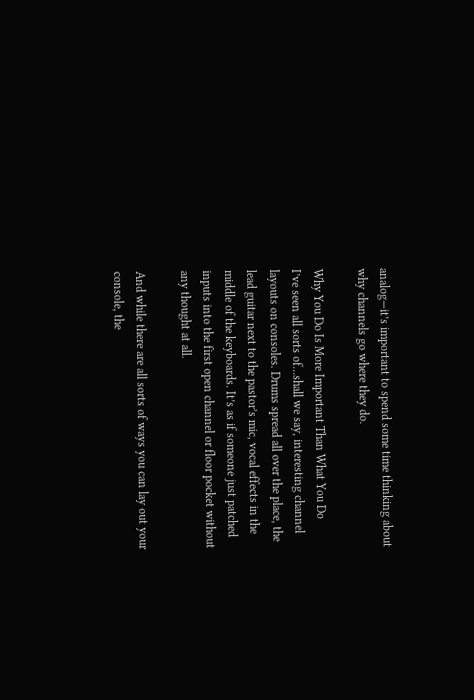analog—it’s important to spend some time thinking about why channels go where they do.

Why You Do Is More Important Than What You Do
I’ve seen all sorts of…shall we say, interesting channel layouts on consoles. Drums spread all over the place, the lead guitar next to the pastor’s mic, vocal effects in the middle of the keyboards. It’s as if someone just patched inputs into the first open channel or floor pocket without any thought at all.

And while there are all sorts of ways you can lay out your console, the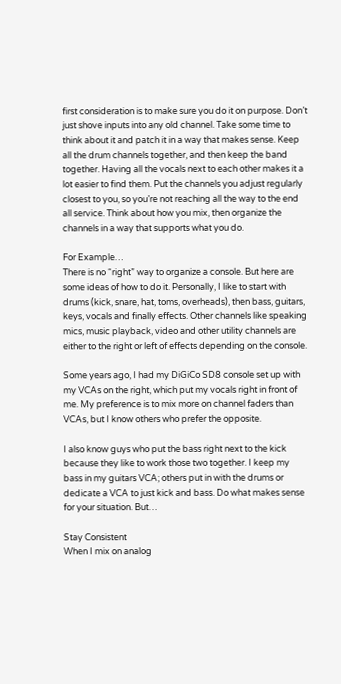first consideration is to make sure you do it on purpose. Don’t just shove inputs into any old channel. Take some time to think about it and patch it in a way that makes sense. Keep all the drum channels together, and then keep the band together. Having all the vocals next to each other makes it a lot easier to find them. Put the channels you adjust regularly closest to you, so you’re not reaching all the way to the end all service. Think about how you mix, then organize the channels in a way that supports what you do.

For Example…
There is no “right” way to organize a console. But here are some ideas of how to do it. Personally, I like to start with drums (kick, snare, hat, toms, overheads), then bass, guitars, keys, vocals and finally effects. Other channels like speaking mics, music playback, video and other utility channels are either to the right or left of effects depending on the console.

Some years ago, I had my DiGiCo SD8 console set up with my VCAs on the right, which put my vocals right in front of me. My preference is to mix more on channel faders than VCAs, but I know others who prefer the opposite.

I also know guys who put the bass right next to the kick because they like to work those two together. I keep my bass in my guitars VCA; others put in with the drums or dedicate a VCA to just kick and bass. Do what makes sense for your situation. But…

Stay Consistent
When I mix on analog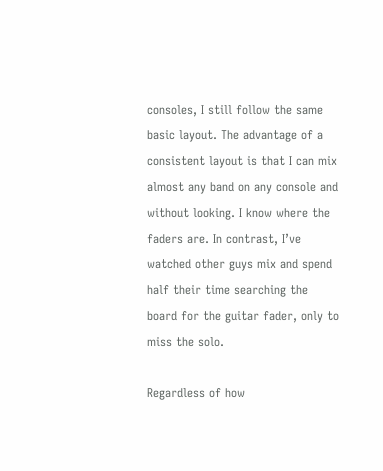consoles, I still follow the same basic layout. The advantage of a consistent layout is that I can mix almost any band on any console and without looking. I know where the faders are. In contrast, I’ve watched other guys mix and spend half their time searching the board for the guitar fader, only to miss the solo.

Regardless of how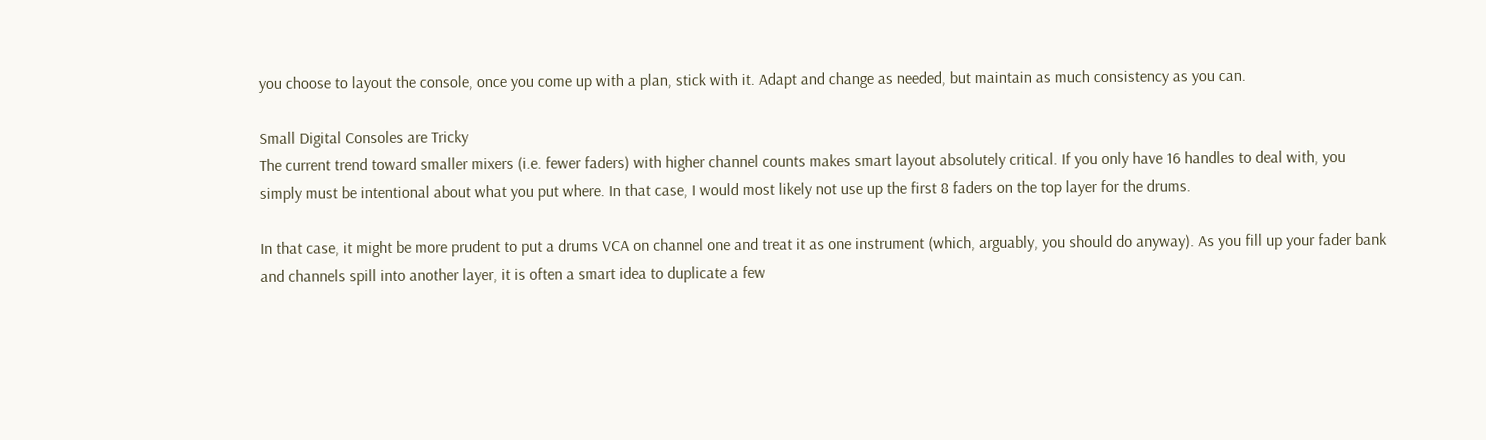you choose to layout the console, once you come up with a plan, stick with it. Adapt and change as needed, but maintain as much consistency as you can.

Small Digital Consoles are Tricky
The current trend toward smaller mixers (i.e. fewer faders) with higher channel counts makes smart layout absolutely critical. If you only have 16 handles to deal with, you simply must be intentional about what you put where. In that case, I would most likely not use up the first 8 faders on the top layer for the drums.

In that case, it might be more prudent to put a drums VCA on channel one and treat it as one instrument (which, arguably, you should do anyway). As you fill up your fader bank and channels spill into another layer, it is often a smart idea to duplicate a few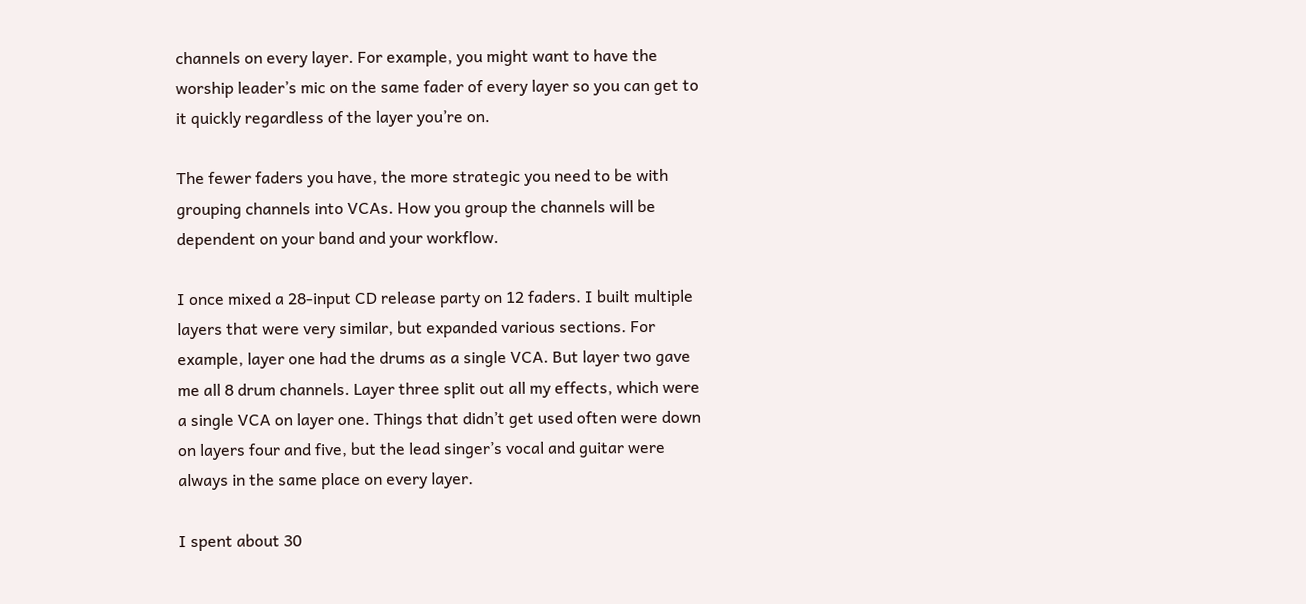channels on every layer. For example, you might want to have the worship leader’s mic on the same fader of every layer so you can get to it quickly regardless of the layer you’re on.

The fewer faders you have, the more strategic you need to be with grouping channels into VCAs. How you group the channels will be dependent on your band and your workflow.

I once mixed a 28-input CD release party on 12 faders. I built multiple layers that were very similar, but expanded various sections. For example, layer one had the drums as a single VCA. But layer two gave me all 8 drum channels. Layer three split out all my effects, which were a single VCA on layer one. Things that didn’t get used often were down on layers four and five, but the lead singer’s vocal and guitar were always in the same place on every layer.

I spent about 30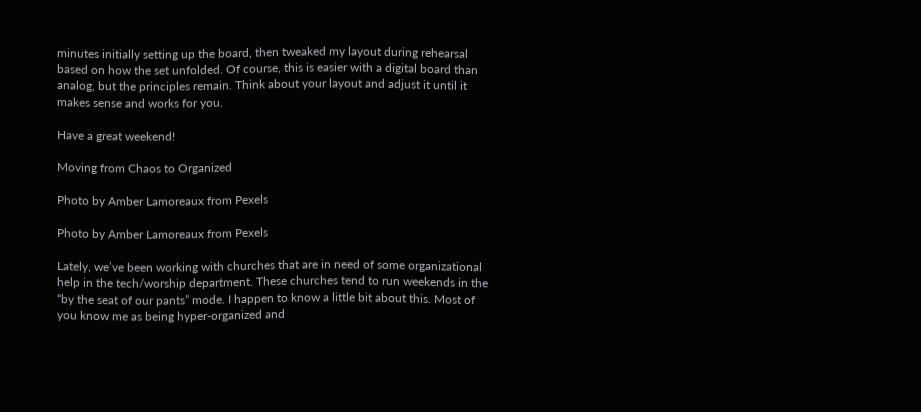minutes initially setting up the board, then tweaked my layout during rehearsal based on how the set unfolded. Of course, this is easier with a digital board than analog, but the principles remain. Think about your layout and adjust it until it makes sense and works for you.

Have a great weekend!

Moving from Chaos to Organized

Photo by Amber Lamoreaux from Pexels

Photo by Amber Lamoreaux from Pexels

Lately, we’ve been working with churches that are in need of some organizational help in the tech/worship department. These churches tend to run weekends in the “by the seat of our pants” mode. I happen to know a little bit about this. Most of you know me as being hyper-organized and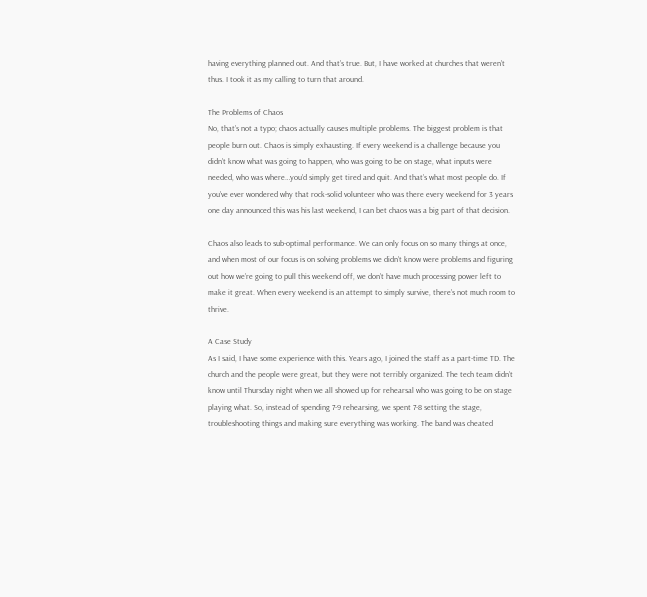having everything planned out. And that’s true. But, I have worked at churches that weren’t thus. I took it as my calling to turn that around.

The Problems of Chaos
No, that’s not a typo; chaos actually causes multiple problems. The biggest problem is that people burn out. Chaos is simply exhausting. If every weekend is a challenge because you didn’t know what was going to happen, who was going to be on stage, what inputs were needed, who was where…you’d simply get tired and quit. And that’s what most people do. If you’ve ever wondered why that rock-solid volunteer who was there every weekend for 3 years one day announced this was his last weekend, I can bet chaos was a big part of that decision.

Chaos also leads to sub-optimal performance. We can only focus on so many things at once, and when most of our focus is on solving problems we didn’t know were problems and figuring out how we’re going to pull this weekend off, we don’t have much processing power left to make it great. When every weekend is an attempt to simply survive, there’s not much room to thrive.

A Case Study
As I said, I have some experience with this. Years ago, I joined the staff as a part-time TD. The church and the people were great, but they were not terribly organized. The tech team didn’t know until Thursday night when we all showed up for rehearsal who was going to be on stage playing what. So, instead of spending 7-9 rehearsing, we spent 7-8 setting the stage, troubleshooting things and making sure everything was working. The band was cheated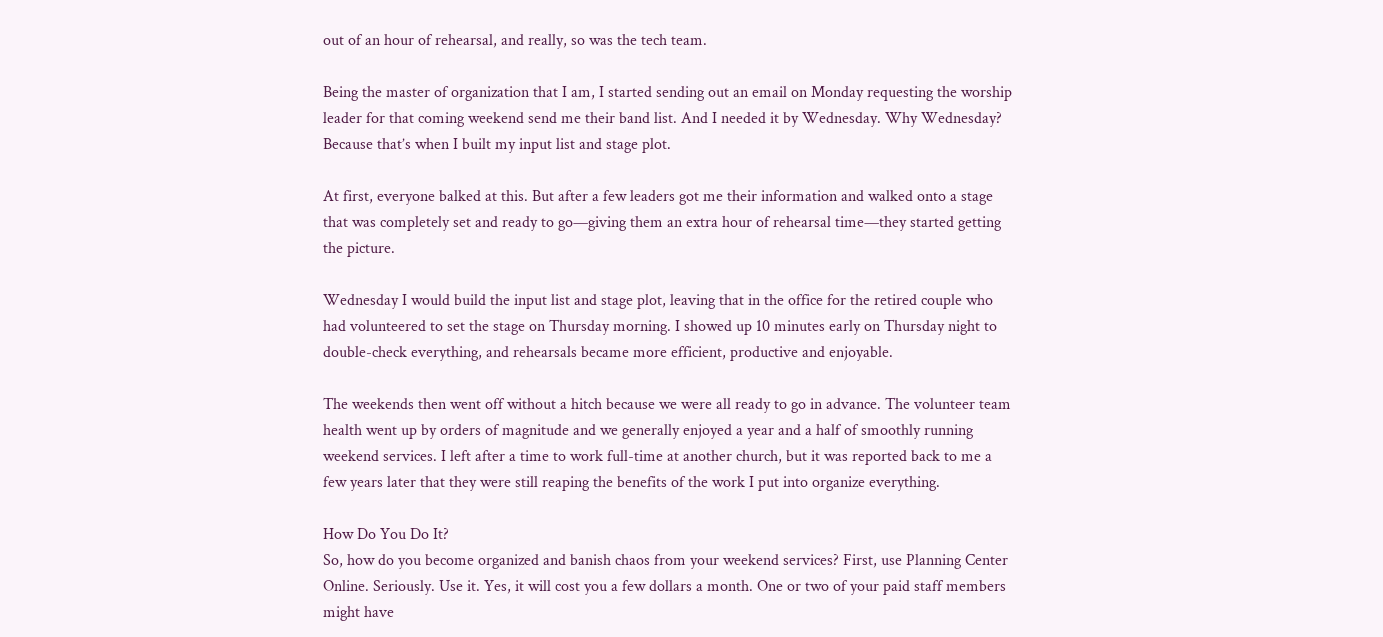out of an hour of rehearsal, and really, so was the tech team.

Being the master of organization that I am, I started sending out an email on Monday requesting the worship leader for that coming weekend send me their band list. And I needed it by Wednesday. Why Wednesday? Because that’s when I built my input list and stage plot.

At first, everyone balked at this. But after a few leaders got me their information and walked onto a stage that was completely set and ready to go—giving them an extra hour of rehearsal time—they started getting the picture.

Wednesday I would build the input list and stage plot, leaving that in the office for the retired couple who had volunteered to set the stage on Thursday morning. I showed up 10 minutes early on Thursday night to double-check everything, and rehearsals became more efficient, productive and enjoyable.

The weekends then went off without a hitch because we were all ready to go in advance. The volunteer team health went up by orders of magnitude and we generally enjoyed a year and a half of smoothly running weekend services. I left after a time to work full-time at another church, but it was reported back to me a few years later that they were still reaping the benefits of the work I put into organize everything.

How Do You Do It?
So, how do you become organized and banish chaos from your weekend services? First, use Planning Center Online. Seriously. Use it. Yes, it will cost you a few dollars a month. One or two of your paid staff members might have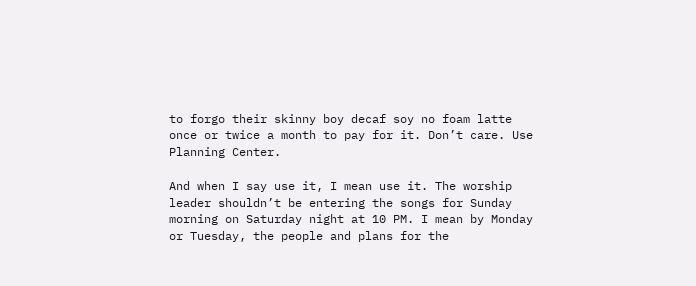to forgo their skinny boy decaf soy no foam latte once or twice a month to pay for it. Don’t care. Use Planning Center.

And when I say use it, I mean use it. The worship leader shouldn’t be entering the songs for Sunday morning on Saturday night at 10 PM. I mean by Monday or Tuesday, the people and plans for the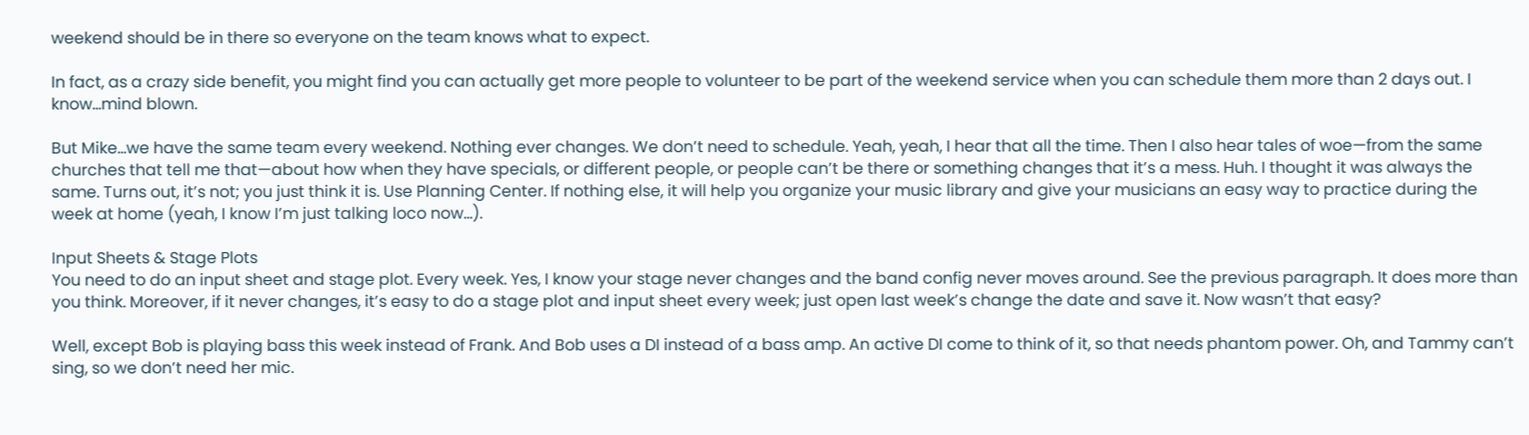weekend should be in there so everyone on the team knows what to expect.

In fact, as a crazy side benefit, you might find you can actually get more people to volunteer to be part of the weekend service when you can schedule them more than 2 days out. I know…mind blown.

But Mike…we have the same team every weekend. Nothing ever changes. We don’t need to schedule. Yeah, yeah, I hear that all the time. Then I also hear tales of woe—from the same churches that tell me that—about how when they have specials, or different people, or people can’t be there or something changes that it’s a mess. Huh. I thought it was always the same. Turns out, it’s not; you just think it is. Use Planning Center. If nothing else, it will help you organize your music library and give your musicians an easy way to practice during the week at home (yeah, I know I’m just talking loco now…).

Input Sheets & Stage Plots
You need to do an input sheet and stage plot. Every week. Yes, I know your stage never changes and the band config never moves around. See the previous paragraph. It does more than you think. Moreover, if it never changes, it’s easy to do a stage plot and input sheet every week; just open last week’s change the date and save it. Now wasn’t that easy?

Well, except Bob is playing bass this week instead of Frank. And Bob uses a DI instead of a bass amp. An active DI come to think of it, so that needs phantom power. Oh, and Tammy can’t sing, so we don’t need her mic.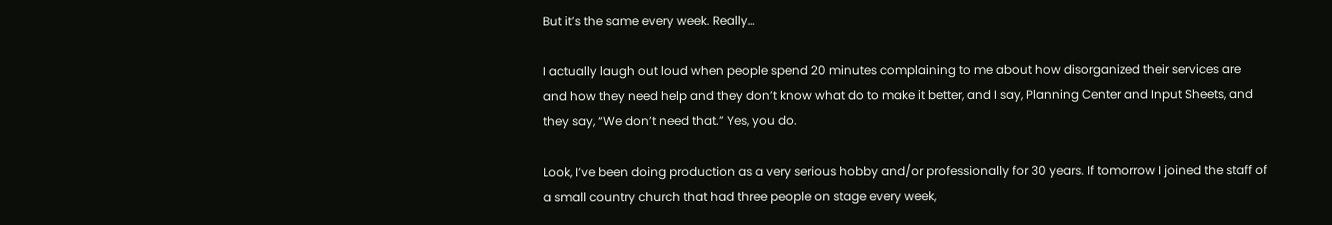But it’s the same every week. Really…

I actually laugh out loud when people spend 20 minutes complaining to me about how disorganized their services are and how they need help and they don’t know what do to make it better, and I say, Planning Center and Input Sheets, and they say, “We don’t need that.” Yes, you do.

Look, I’ve been doing production as a very serious hobby and/or professionally for 30 years. If tomorrow I joined the staff of a small country church that had three people on stage every week,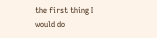the first thing I would do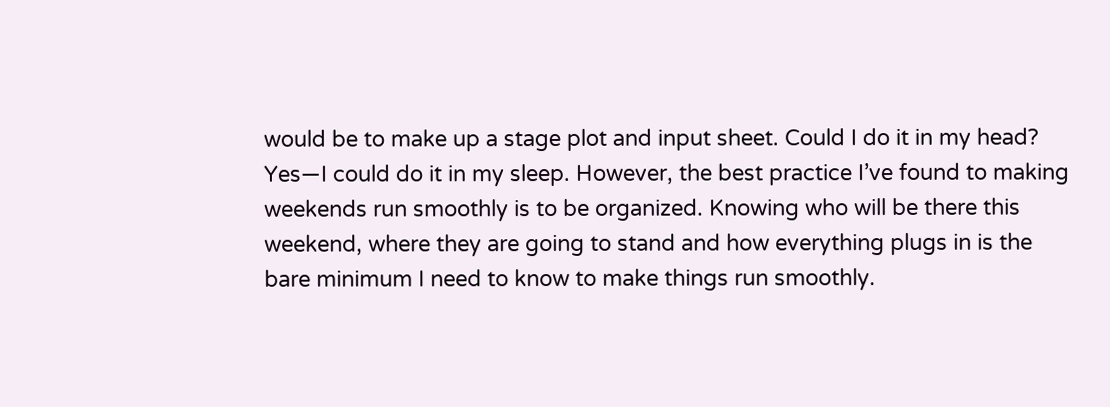would be to make up a stage plot and input sheet. Could I do it in my head? Yes—I could do it in my sleep. However, the best practice I’ve found to making weekends run smoothly is to be organized. Knowing who will be there this weekend, where they are going to stand and how everything plugs in is the bare minimum I need to know to make things run smoothly.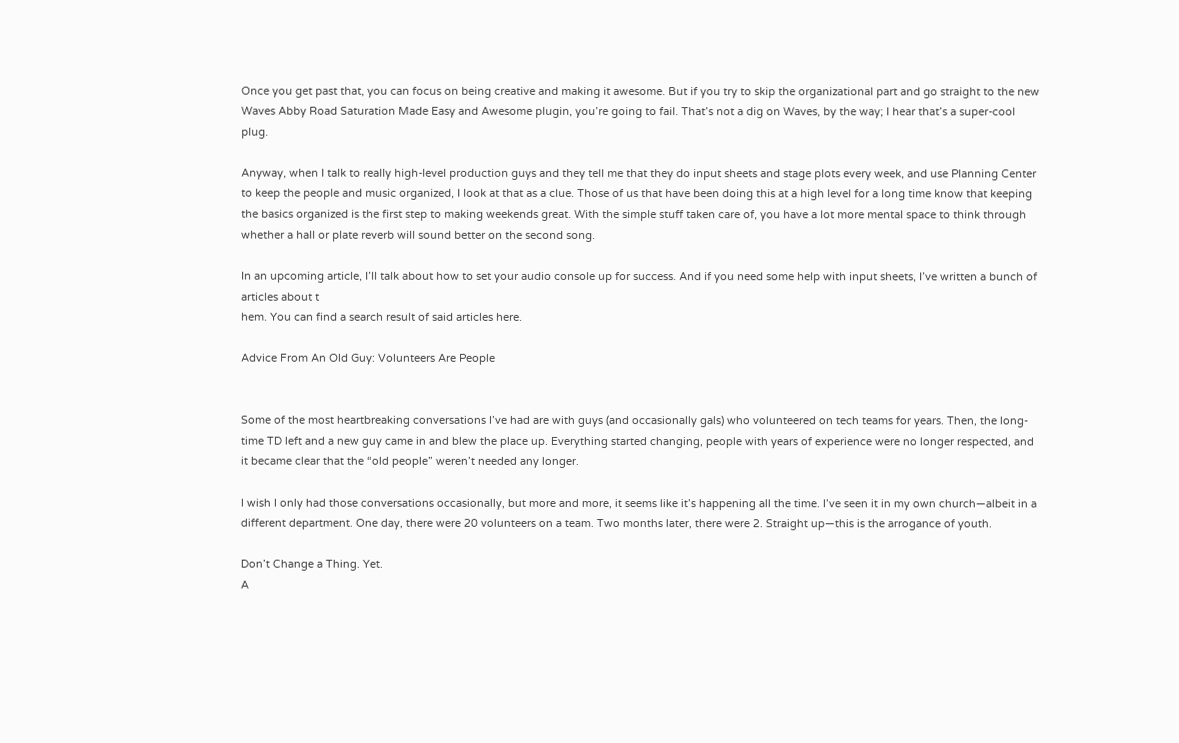Once you get past that, you can focus on being creative and making it awesome. But if you try to skip the organizational part and go straight to the new Waves Abby Road Saturation Made Easy and Awesome plugin, you’re going to fail. That’s not a dig on Waves, by the way; I hear that’s a super-cool plug.

Anyway, when I talk to really high-level production guys and they tell me that they do input sheets and stage plots every week, and use Planning Center to keep the people and music organized, I look at that as a clue. Those of us that have been doing this at a high level for a long time know that keeping the basics organized is the first step to making weekends great. With the simple stuff taken care of, you have a lot more mental space to think through whether a hall or plate reverb will sound better on the second song.

In an upcoming article, I’ll talk about how to set your audio console up for success. And if you need some help with input sheets, I’ve written a bunch of articles about t
hem. You can find a search result of said articles here.

Advice From An Old Guy: Volunteers Are People


Some of the most heartbreaking conversations I’ve had are with guys (and occasionally gals) who volunteered on tech teams for years. Then, the long-time TD left and a new guy came in and blew the place up. Everything started changing, people with years of experience were no longer respected, and it became clear that the “old people” weren’t needed any longer.

I wish I only had those conversations occasionally, but more and more, it seems like it’s happening all the time. I’ve seen it in my own church—albeit in a different department. One day, there were 20 volunteers on a team. Two months later, there were 2. Straight up—this is the arrogance of youth.

Don’t Change a Thing. Yet.
A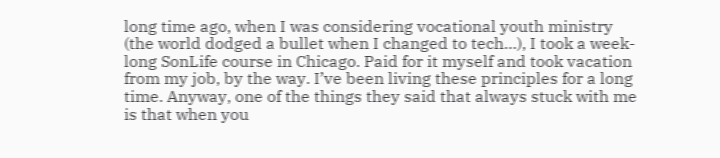long time ago, when I was considering vocational youth ministry (the world dodged a bullet when I changed to tech…), I took a week-long SonLife course in Chicago. Paid for it myself and took vacation from my job, by the way. I’ve been living these principles for a long time. Anyway, one of the things they said that always stuck with me is that when you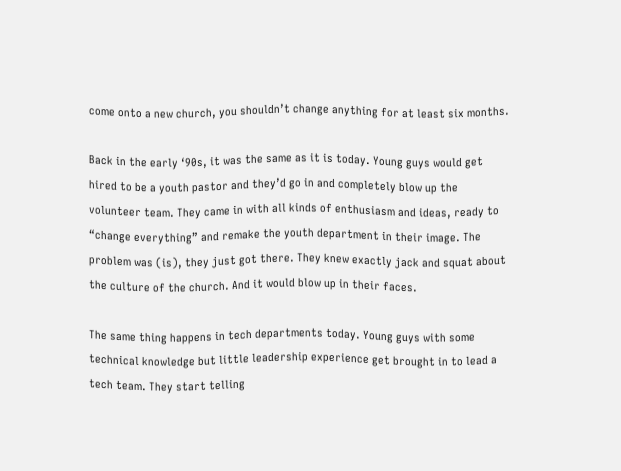come onto a new church, you shouldn’t change anything for at least six months.

Back in the early ‘90s, it was the same as it is today. Young guys would get hired to be a youth pastor and they’d go in and completely blow up the volunteer team. They came in with all kinds of enthusiasm and ideas, ready to “change everything” and remake the youth department in their image. The problem was (is), they just got there. They knew exactly jack and squat about the culture of the church. And it would blow up in their faces.

The same thing happens in tech departments today. Young guys with some technical knowledge but little leadership experience get brought in to lead a tech team. They start telling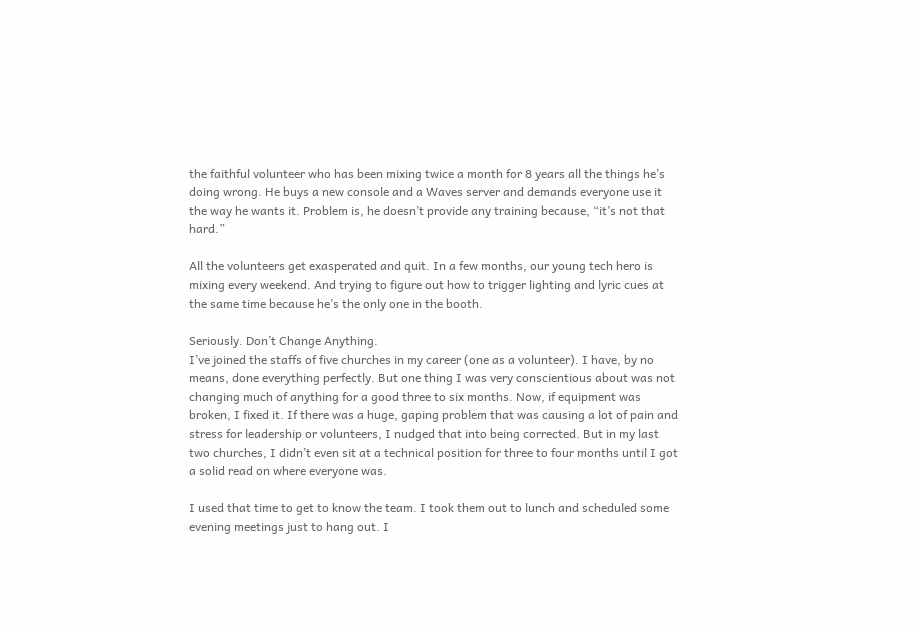the faithful volunteer who has been mixing twice a month for 8 years all the things he’s doing wrong. He buys a new console and a Waves server and demands everyone use it the way he wants it. Problem is, he doesn’t provide any training because, “it’s not that hard.”

All the volunteers get exasperated and quit. In a few months, our young tech hero is mixing every weekend. And trying to figure out how to trigger lighting and lyric cues at the same time because he’s the only one in the booth.

Seriously. Don’t Change Anything.
I’ve joined the staffs of five churches in my career (one as a volunteer). I have, by no means, done everything perfectly. But one thing I was very conscientious about was not changing much of anything for a good three to six months. Now, if equipment was broken, I fixed it. If there was a huge, gaping problem that was causing a lot of pain and stress for leadership or volunteers, I nudged that into being corrected. But in my last two churches, I didn’t even sit at a technical position for three to four months until I got a solid read on where everyone was.

I used that time to get to know the team. I took them out to lunch and scheduled some evening meetings just to hang out. I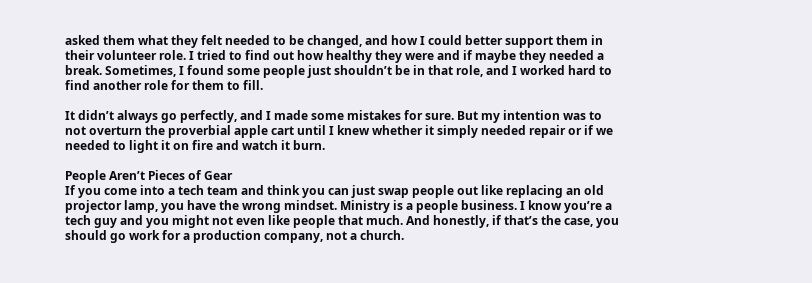asked them what they felt needed to be changed, and how I could better support them in their volunteer role. I tried to find out how healthy they were and if maybe they needed a break. Sometimes, I found some people just shouldn’t be in that role, and I worked hard to find another role for them to fill.

It didn’t always go perfectly, and I made some mistakes for sure. But my intention was to not overturn the proverbial apple cart until I knew whether it simply needed repair or if we needed to light it on fire and watch it burn.

People Aren’t Pieces of Gear
If you come into a tech team and think you can just swap people out like replacing an old projector lamp, you have the wrong mindset. Ministry is a people business. I know you’re a tech guy and you might not even like people that much. And honestly, if that’s the case, you should go work for a production company, not a church.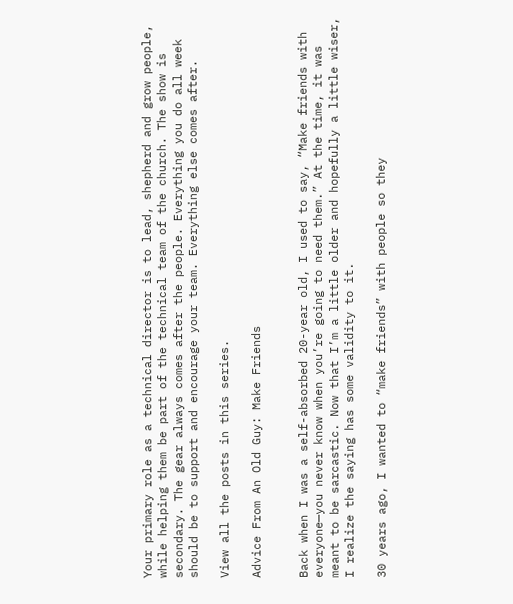Your primary role as a technical director is to lead, shepherd and grow people, while helping them be part of the technical team of the church. The show is secondary. The gear always comes after the people. Everything you do all week should be to support and encourage your team. Everything else comes after.

View all the posts in this series.

Advice From An Old Guy: Make Friends


Back when I was a self-absorbed 20-year old, I used to say, “Make friends with everyone—you never know when you’re going to need them.” At the time, it was meant to be sarcastic. Now that I’m a little older and hopefully a little wiser, I realize the saying has some validity to it.

30 years ago, I wanted to “make friends” with people so they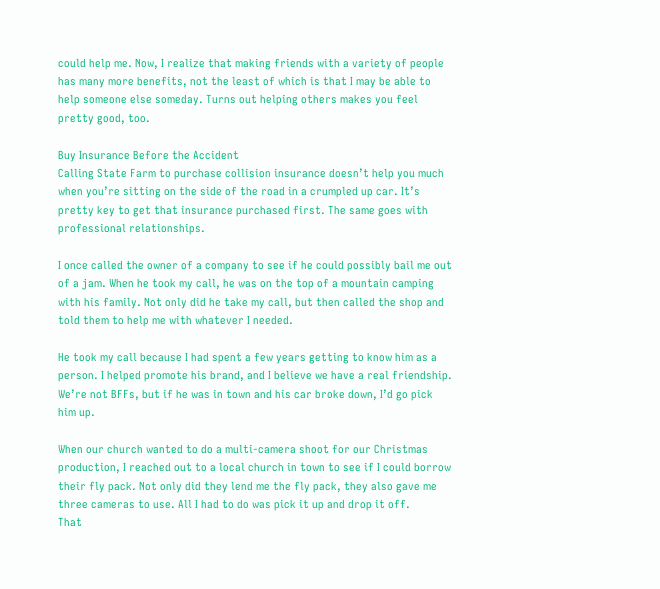could help me. Now, I realize that making friends with a variety of people has many more benefits, not the least of which is that I may be able to help someone else someday. Turns out helping others makes you feel pretty good, too.

Buy Insurance Before the Accident
Calling State Farm to purchase collision insurance doesn’t help you much when you’re sitting on the side of the road in a crumpled up car. It’s pretty key to get that insurance purchased first. The same goes with professional relationships.

I once called the owner of a company to see if he could possibly bail me out of a jam. When he took my call, he was on the top of a mountain camping with his family. Not only did he take my call, but then called the shop and told them to help me with whatever I needed.

He took my call because I had spent a few years getting to know him as a person. I helped promote his brand, and I believe we have a real friendship. We’re not BFFs, but if he was in town and his car broke down, I’d go pick him up.

When our church wanted to do a multi-camera shoot for our Christmas production, I reached out to a local church in town to see if I could borrow their fly pack. Not only did they lend me the fly pack, they also gave me three cameras to use. All I had to do was pick it up and drop it off.
That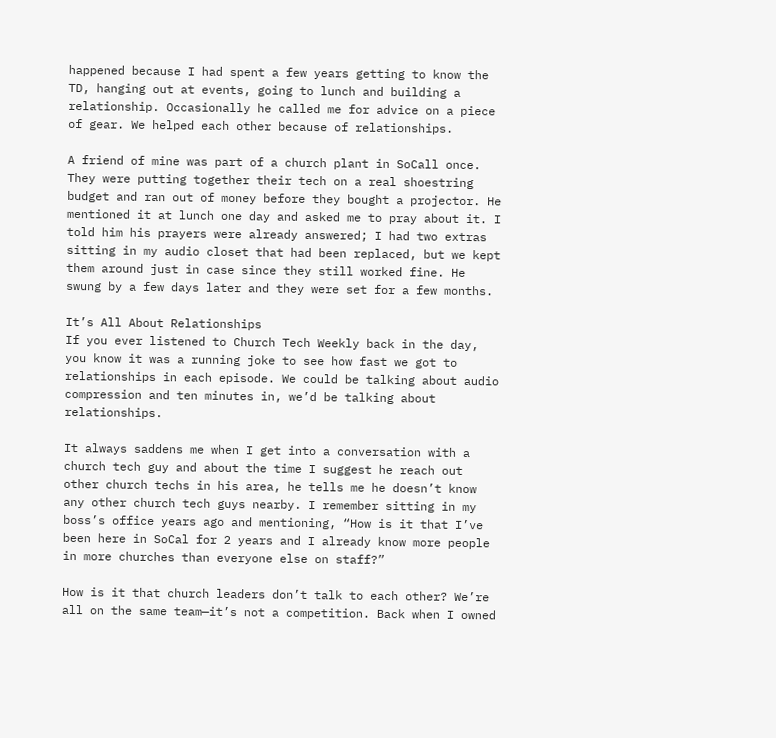happened because I had spent a few years getting to know the TD, hanging out at events, going to lunch and building a relationship. Occasionally he called me for advice on a piece of gear. We helped each other because of relationships.

A friend of mine was part of a church plant in SoCall once. They were putting together their tech on a real shoestring budget and ran out of money before they bought a projector. He mentioned it at lunch one day and asked me to pray about it. I told him his prayers were already answered; I had two extras sitting in my audio closet that had been replaced, but we kept them around just in case since they still worked fine. He swung by a few days later and they were set for a few months.

It’s All About Relationships
If you ever listened to Church Tech Weekly back in the day, you know it was a running joke to see how fast we got to relationships in each episode. We could be talking about audio compression and ten minutes in, we’d be talking about relationships.

It always saddens me when I get into a conversation with a church tech guy and about the time I suggest he reach out other church techs in his area, he tells me he doesn’t know any other church tech guys nearby. I remember sitting in my boss’s office years ago and mentioning, “How is it that I’ve been here in SoCal for 2 years and I already know more people in more churches than everyone else on staff?”

How is it that church leaders don’t talk to each other? We’re all on the same team—it’s not a competition. Back when I owned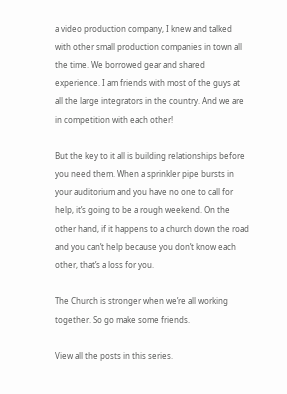a video production company, I knew and talked with other small production companies in town all the time. We borrowed gear and shared experience. I am friends with most of the guys at all the large integrators in the country. And we are in competition with each other!

But the key to it all is building relationships before you need them. When a sprinkler pipe bursts in your auditorium and you have no one to call for help, it’s going to be a rough weekend. On the other hand, if it happens to a church down the road and you can’t help because you don’t know each other, that’s a loss for you.

The Church is stronger when we’re all working together. So go make some friends.

View all the posts in this series.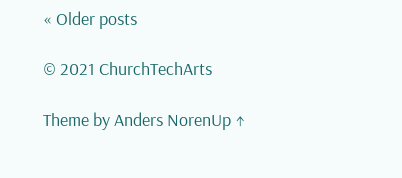« Older posts

© 2021 ChurchTechArts

Theme by Anders NorenUp ↑